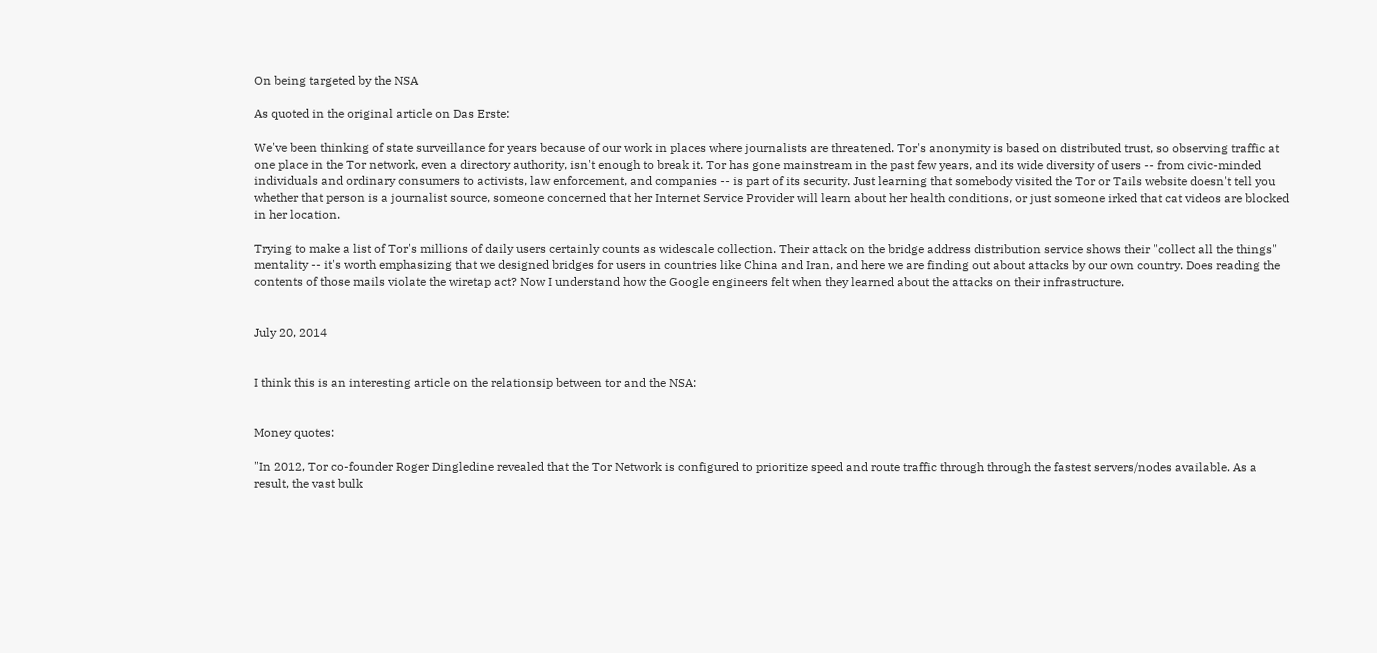On being targeted by the NSA

As quoted in the original article on Das Erste:

We've been thinking of state surveillance for years because of our work in places where journalists are threatened. Tor's anonymity is based on distributed trust, so observing traffic at one place in the Tor network, even a directory authority, isn't enough to break it. Tor has gone mainstream in the past few years, and its wide diversity of users -- from civic-minded individuals and ordinary consumers to activists, law enforcement, and companies -- is part of its security. Just learning that somebody visited the Tor or Tails website doesn't tell you whether that person is a journalist source, someone concerned that her Internet Service Provider will learn about her health conditions, or just someone irked that cat videos are blocked in her location.

Trying to make a list of Tor's millions of daily users certainly counts as widescale collection. Their attack on the bridge address distribution service shows their "collect all the things" mentality -- it's worth emphasizing that we designed bridges for users in countries like China and Iran, and here we are finding out about attacks by our own country. Does reading the contents of those mails violate the wiretap act? Now I understand how the Google engineers felt when they learned about the attacks on their infrastructure.


July 20, 2014


I think this is an interesting article on the relationsip between tor and the NSA:


Money quotes:

"In 2012, Tor co-founder Roger Dingledine revealed that the Tor Network is configured to prioritize speed and route traffic through through the fastest servers/nodes available. As a result, the vast bulk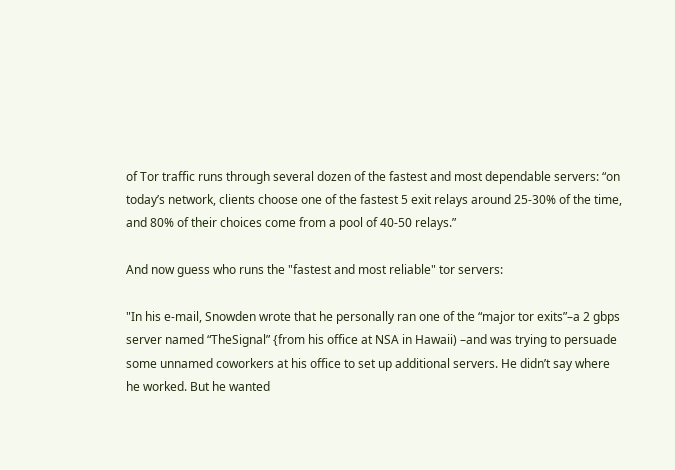of Tor traffic runs through several dozen of the fastest and most dependable servers: “on today’s network, clients choose one of the fastest 5 exit relays around 25-30% of the time, and 80% of their choices come from a pool of 40-50 relays.”

And now guess who runs the "fastest and most reliable" tor servers:

"In his e-mail, Snowden wrote that he personally ran one of the “major tor exits”–a 2 gbps server named “TheSignal” {from his office at NSA in Hawaii) –and was trying to persuade some unnamed coworkers at his office to set up additional servers. He didn’t say where he worked. But he wanted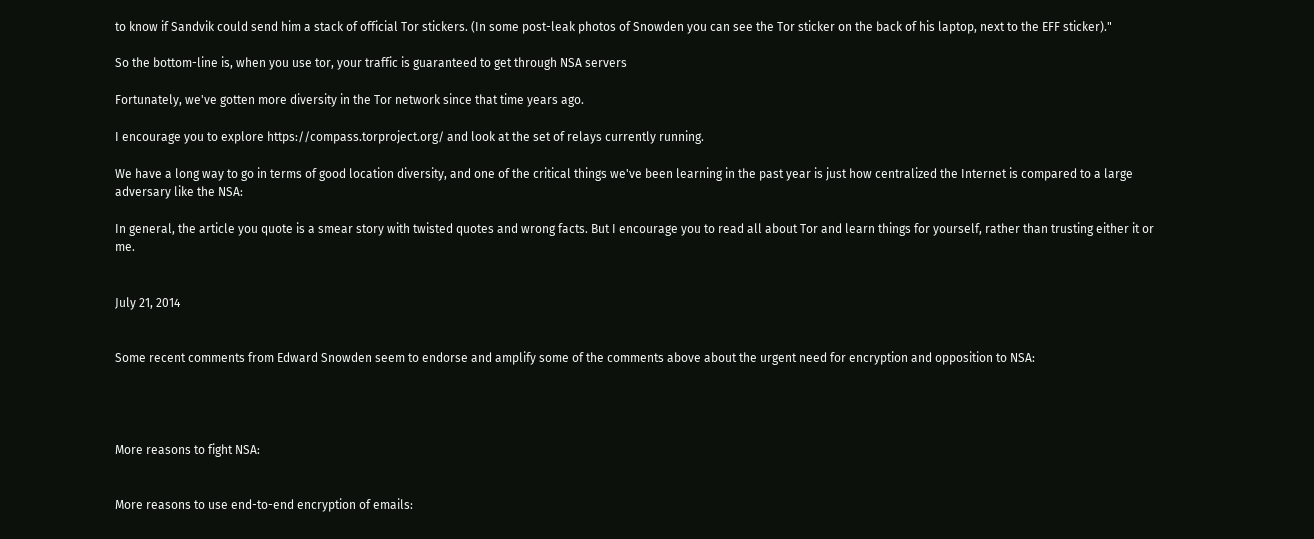to know if Sandvik could send him a stack of official Tor stickers. (In some post-leak photos of Snowden you can see the Tor sticker on the back of his laptop, next to the EFF sticker)."

So the bottom-line is, when you use tor, your traffic is guaranteed to get through NSA servers

Fortunately, we've gotten more diversity in the Tor network since that time years ago.

I encourage you to explore https://compass.torproject.org/ and look at the set of relays currently running.

We have a long way to go in terms of good location diversity, and one of the critical things we've been learning in the past year is just how centralized the Internet is compared to a large adversary like the NSA:

In general, the article you quote is a smear story with twisted quotes and wrong facts. But I encourage you to read all about Tor and learn things for yourself, rather than trusting either it or me.


July 21, 2014


Some recent comments from Edward Snowden seem to endorse and amplify some of the comments above about the urgent need for encryption and opposition to NSA:




More reasons to fight NSA:


More reasons to use end-to-end encryption of emails: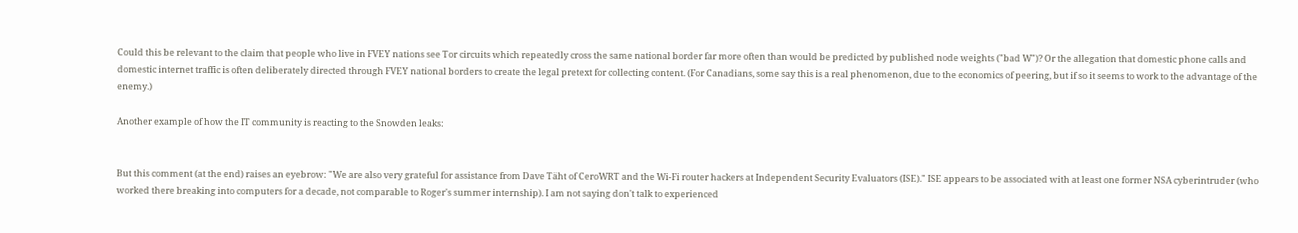Could this be relevant to the claim that people who live in FVEY nations see Tor circuits which repeatedly cross the same national border far more often than would be predicted by published node weights ("bad W")? Or the allegation that domestic phone calls and domestic internet traffic is often deliberately directed through FVEY national borders to create the legal pretext for collecting content. (For Canadians, some say this is a real phenomenon, due to the economics of peering, but if so it seems to work to the advantage of the enemy.)

Another example of how the IT community is reacting to the Snowden leaks:


But this comment (at the end) raises an eyebrow: "We are also very grateful for assistance from Dave Täht of CeroWRT and the Wi-Fi router hackers at Independent Security Evaluators (ISE)." ISE appears to be associated with at least one former NSA cyberintruder (who worked there breaking into computers for a decade, not comparable to Roger's summer internship). I am not saying don't talk to experienced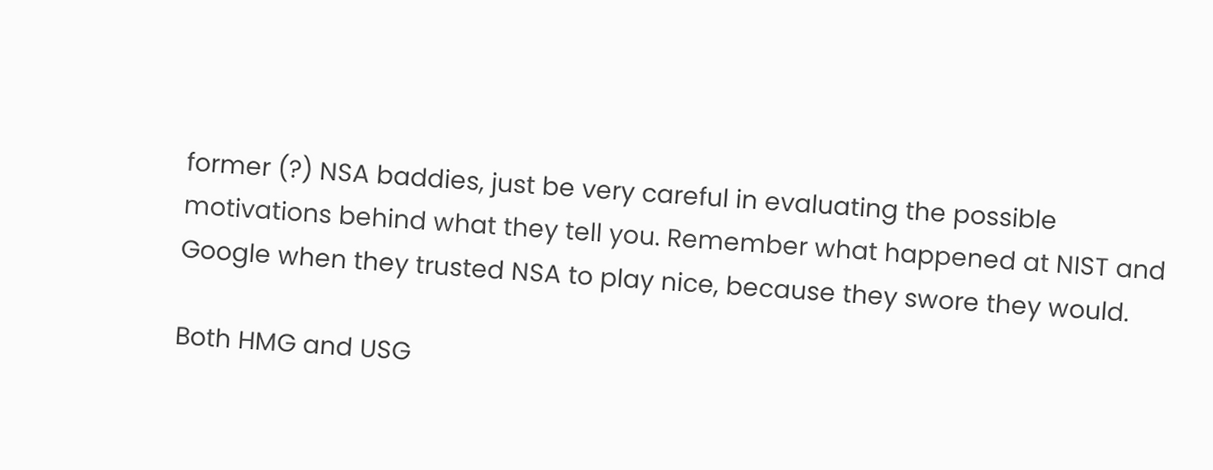former (?) NSA baddies, just be very careful in evaluating the possible motivations behind what they tell you. Remember what happened at NIST and Google when they trusted NSA to play nice, because they swore they would.

Both HMG and USG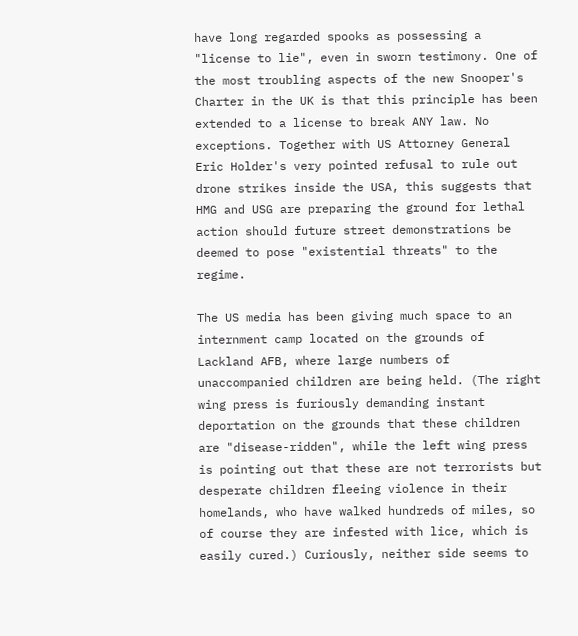have long regarded spooks as possessing a "license to lie", even in sworn testimony. One of the most troubling aspects of the new Snooper's Charter in the UK is that this principle has been extended to a license to break ANY law. No exceptions. Together with US Attorney General Eric Holder's very pointed refusal to rule out drone strikes inside the USA, this suggests that HMG and USG are preparing the ground for lethal action should future street demonstrations be deemed to pose "existential threats" to the regime.

The US media has been giving much space to an internment camp located on the grounds of Lackland AFB, where large numbers of unaccompanied children are being held. (The right wing press is furiously demanding instant deportation on the grounds that these children are "disease-ridden", while the left wing press is pointing out that these are not terrorists but desperate children fleeing violence in their homelands, who have walked hundreds of miles, so of course they are infested with lice, which is easily cured.) Curiously, neither side seems to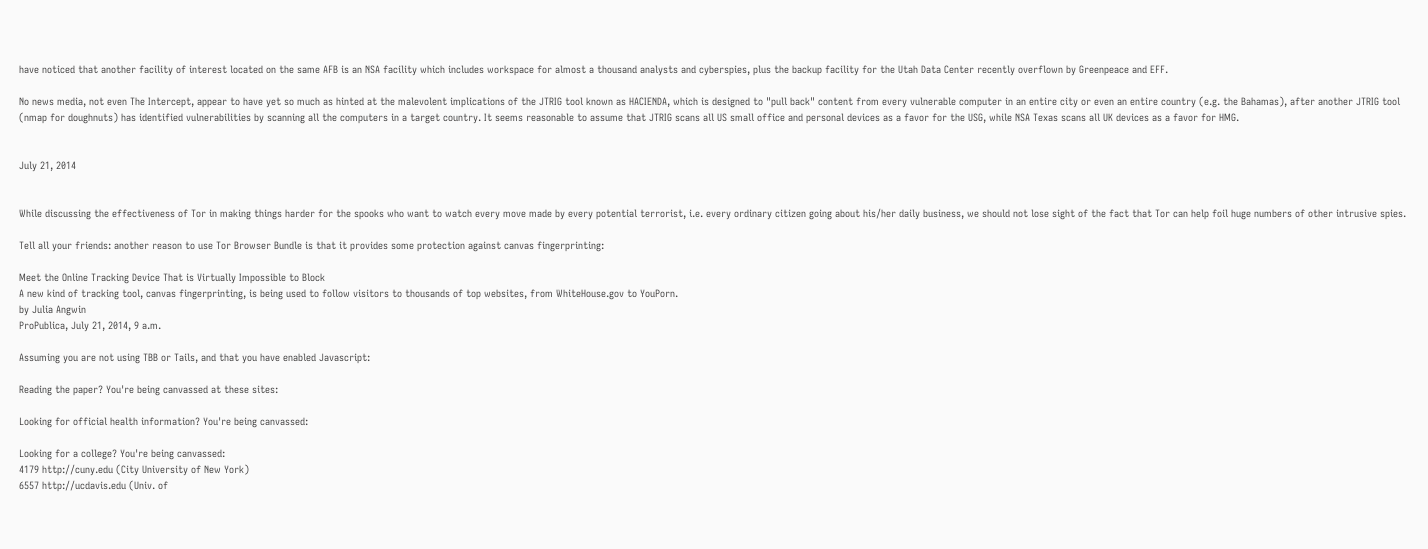have noticed that another facility of interest located on the same AFB is an NSA facility which includes workspace for almost a thousand analysts and cyberspies, plus the backup facility for the Utah Data Center recently overflown by Greenpeace and EFF.

No news media, not even The Intercept, appear to have yet so much as hinted at the malevolent implications of the JTRIG tool known as HACIENDA, which is designed to "pull back" content from every vulnerable computer in an entire city or even an entire country (e.g. the Bahamas), after another JTRIG tool (nmap for doughnuts) has identified vulnerabilities by scanning all the computers in a target country. It seems reasonable to assume that JTRIG scans all US small office and personal devices as a favor for the USG, while NSA Texas scans all UK devices as a favor for HMG.


July 21, 2014


While discussing the effectiveness of Tor in making things harder for the spooks who want to watch every move made by every potential terrorist, i.e. every ordinary citizen going about his/her daily business, we should not lose sight of the fact that Tor can help foil huge numbers of other intrusive spies.

Tell all your friends: another reason to use Tor Browser Bundle is that it provides some protection against canvas fingerprinting:

Meet the Online Tracking Device That is Virtually Impossible to Block
A new kind of tracking tool, canvas fingerprinting, is being used to follow visitors to thousands of top websites, from WhiteHouse.gov to YouPorn.
by Julia Angwin
ProPublica, July 21, 2014, 9 a.m.

Assuming you are not using TBB or Tails, and that you have enabled Javascript:

Reading the paper? You're being canvassed at these sites:

Looking for official health information? You're being canvassed:

Looking for a college? You're being canvassed:
4179 http://cuny.edu (City University of New York)
6557 http://ucdavis.edu (Univ. of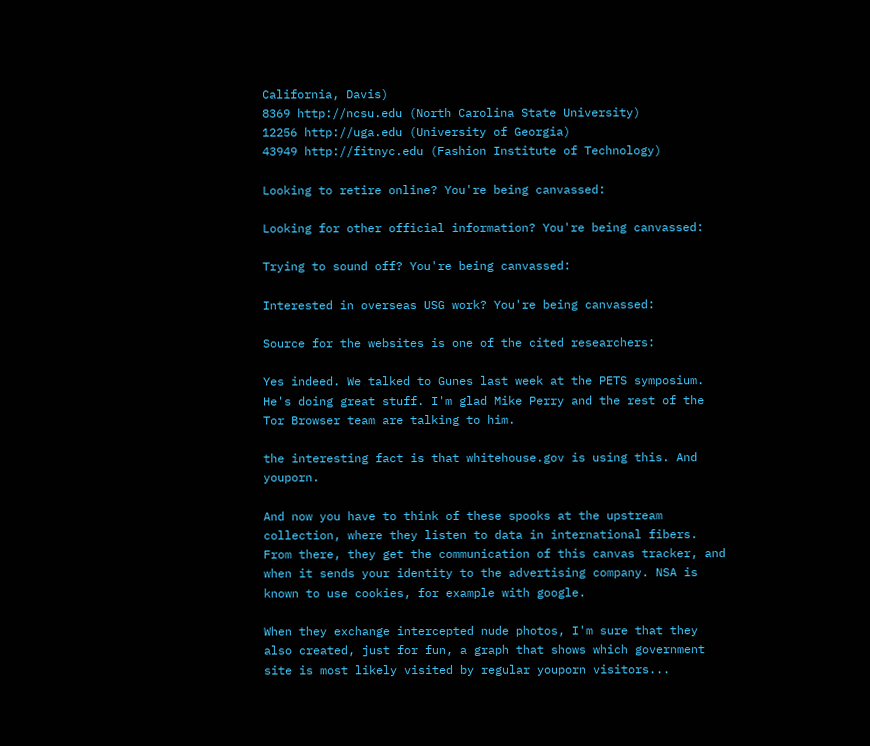California, Davis)
8369 http://ncsu.edu (North Carolina State University)
12256 http://uga.edu (University of Georgia)
43949 http://fitnyc.edu (Fashion Institute of Technology)

Looking to retire online? You're being canvassed:

Looking for other official information? You're being canvassed:

Trying to sound off? You're being canvassed:

Interested in overseas USG work? You're being canvassed:

Source for the websites is one of the cited researchers:

Yes indeed. We talked to Gunes last week at the PETS symposium. He's doing great stuff. I'm glad Mike Perry and the rest of the Tor Browser team are talking to him.

the interesting fact is that whitehouse.gov is using this. And youporn.

And now you have to think of these spooks at the upstream collection, where they listen to data in international fibers. From there, they get the communication of this canvas tracker, and when it sends your identity to the advertising company. NSA is known to use cookies, for example with google.

When they exchange intercepted nude photos, I'm sure that they also created, just for fun, a graph that shows which government site is most likely visited by regular youporn visitors...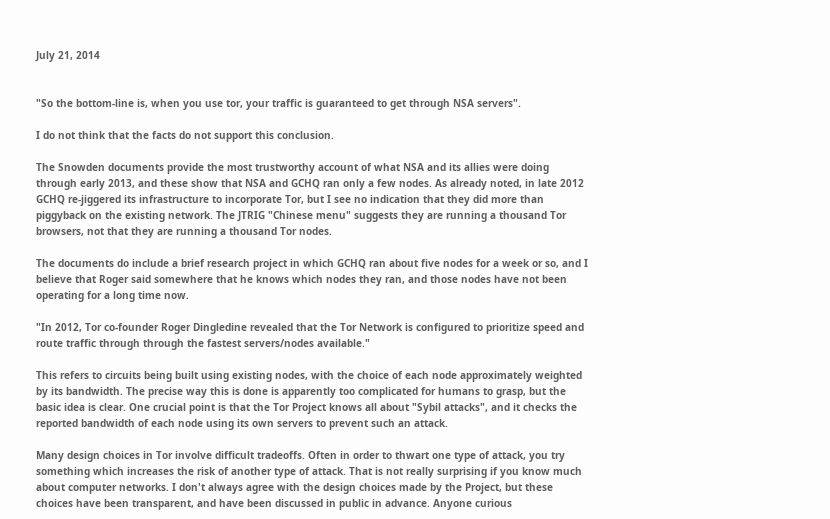July 21, 2014


"So the bottom-line is, when you use tor, your traffic is guaranteed to get through NSA servers".

I do not think that the facts do not support this conclusion.

The Snowden documents provide the most trustworthy account of what NSA and its allies were doing through early 2013, and these show that NSA and GCHQ ran only a few nodes. As already noted, in late 2012 GCHQ re-jiggered its infrastructure to incorporate Tor, but I see no indication that they did more than piggyback on the existing network. The JTRIG "Chinese menu" suggests they are running a thousand Tor browsers, not that they are running a thousand Tor nodes.

The documents do include a brief research project in which GCHQ ran about five nodes for a week or so, and I believe that Roger said somewhere that he knows which nodes they ran, and those nodes have not been operating for a long time now.

"In 2012, Tor co-founder Roger Dingledine revealed that the Tor Network is configured to prioritize speed and route traffic through through the fastest servers/nodes available."

This refers to circuits being built using existing nodes, with the choice of each node approximately weighted by its bandwidth. The precise way this is done is apparently too complicated for humans to grasp, but the basic idea is clear. One crucial point is that the Tor Project knows all about "Sybil attacks", and it checks the reported bandwidth of each node using its own servers to prevent such an attack.

Many design choices in Tor involve difficult tradeoffs. Often in order to thwart one type of attack, you try something which increases the risk of another type of attack. That is not really surprising if you know much about computer networks. I don't always agree with the design choices made by the Project, but these choices have been transparent, and have been discussed in public in advance. Anyone curious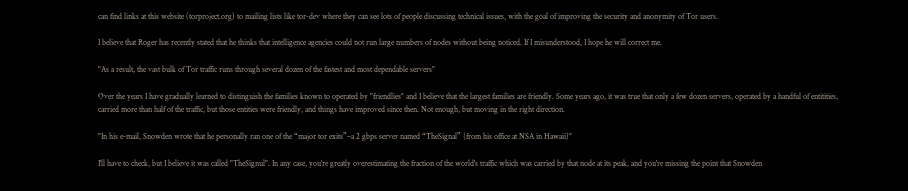can find links at this website (torproject.org) to mailing lists like tor-dev where they can see lots of people discussing technical issues, with the goal of improving the security and anonymity of Tor users.

I believe that Roger has recently stated that he thinks that intelligence agencies could not run large numbers of nodes without being noticed. If I misunderstood, I hope he will correct me.

"As a result, the vast bulk of Tor traffic runs through several dozen of the fastest and most dependable servers"

Over the years I have gradually learned to distinguish the families known to operated by "friendlies" and I believe that the largest families are friendly. Some years ago, it was true that only a few dozen servers, operated by a handful of entitities, carried more than half of the traffic, but those entities were friendly, and things have improved since then. Not enough, but moving in the right direction.

"In his e-mail, Snowden wrote that he personally ran one of the “major tor exits”–a 2 gbps server named “TheSignal” {from his office at NSA in Hawaii)"

I'll have to check, but I believe it was called "TheSignul". In any case, you're greatly overestimating the fraction of the world's traffic which was carried by that node at its peak, and you're missing the point that Snowden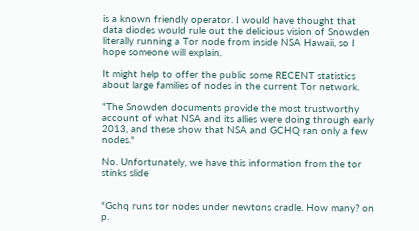is a known friendly operator. I would have thought that data diodes would rule out the delicious vision of Snowden literally running a Tor node from inside NSA Hawaii, so I hope someone will explain.

It might help to offer the public some RECENT statistics about large families of nodes in the current Tor network.

"The Snowden documents provide the most trustworthy account of what NSA and its allies were doing through early 2013, and these show that NSA and GCHQ ran only a few nodes."

No. Unfortunately, we have this information from the tor stinks slide


"Gchq runs tor nodes under newtons cradle. How many? on p.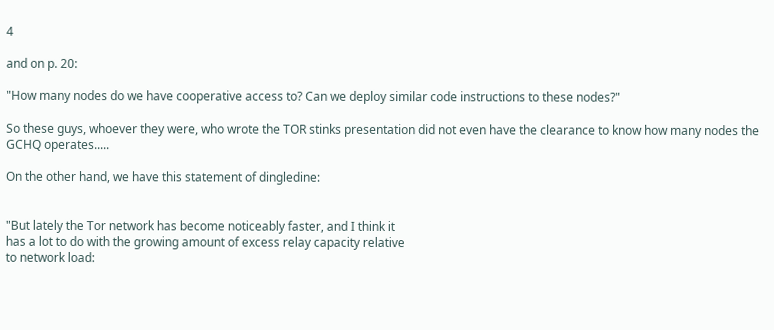4

and on p. 20:

"How many nodes do we have cooperative access to? Can we deploy similar code instructions to these nodes?"

So these guys, whoever they were, who wrote the TOR stinks presentation did not even have the clearance to know how many nodes the GCHQ operates.....

On the other hand, we have this statement of dingledine:


"But lately the Tor network has become noticeably faster, and I think it
has a lot to do with the growing amount of excess relay capacity relative
to network load: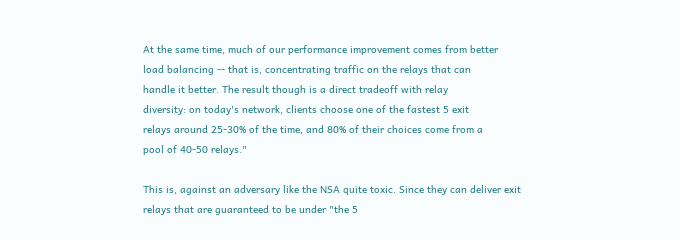At the same time, much of our performance improvement comes from better
load balancing -- that is, concentrating traffic on the relays that can
handle it better. The result though is a direct tradeoff with relay
diversity: on today's network, clients choose one of the fastest 5 exit
relays around 25-30% of the time, and 80% of their choices come from a
pool of 40-50 relays."

This is, against an adversary like the NSA quite toxic. Since they can deliver exit relays that are guaranteed to be under "the 5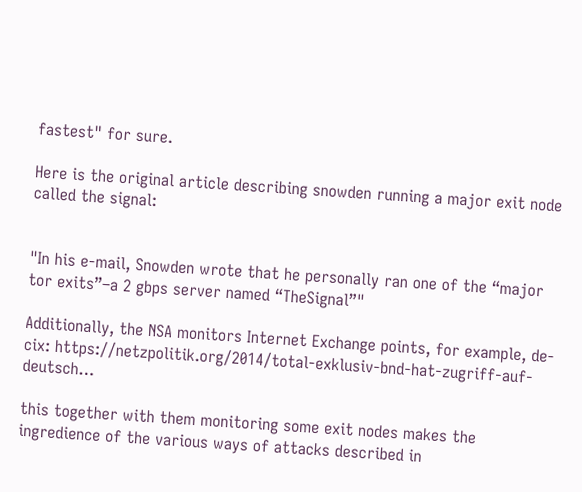fastest" for sure.

Here is the original article describing snowden running a major exit node called the signal:


"In his e-mail, Snowden wrote that he personally ran one of the “major tor exits”–a 2 gbps server named “TheSignal”"

Additionally, the NSA monitors Internet Exchange points, for example, de-cix: https://netzpolitik.org/2014/total-exklusiv-bnd-hat-zugriff-auf-deutsch…

this together with them monitoring some exit nodes makes the ingredience of the various ways of attacks described in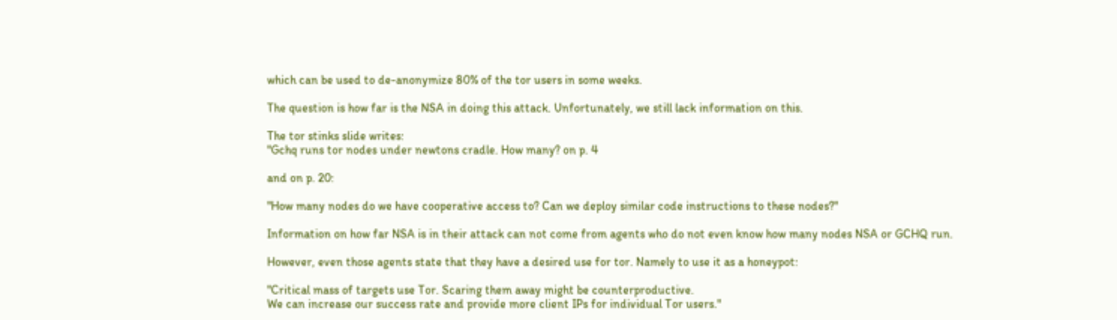which can be used to de-anonymize 80% of the tor users in some weeks.

The question is how far is the NSA in doing this attack. Unfortunately, we still lack information on this.

The tor stinks slide writes:
"Gchq runs tor nodes under newtons cradle. How many? on p. 4

and on p. 20:

"How many nodes do we have cooperative access to? Can we deploy similar code instructions to these nodes?"

Information on how far NSA is in their attack can not come from agents who do not even know how many nodes NSA or GCHQ run.

However, even those agents state that they have a desired use for tor. Namely to use it as a honeypot:

"Critical mass of targets use Tor. Scaring them away might be counterproductive.
We can increase our success rate and provide more client IPs for individual Tor users."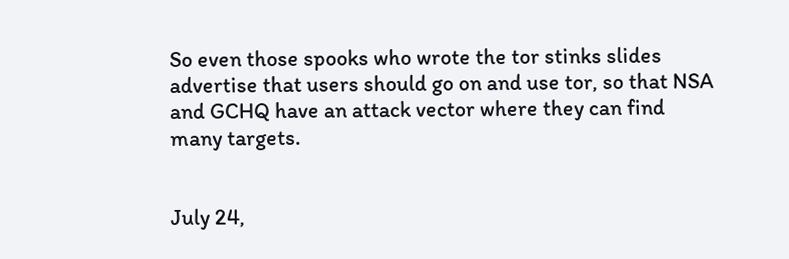So even those spooks who wrote the tor stinks slides advertise that users should go on and use tor, so that NSA and GCHQ have an attack vector where they can find many targets.


July 24,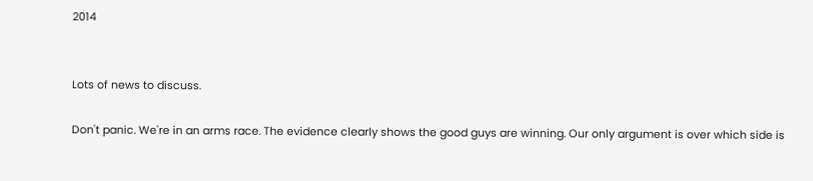2014


Lots of news to discuss.

Don't panic. We're in an arms race. The evidence clearly shows the good guys are winning. Our only argument is over which side is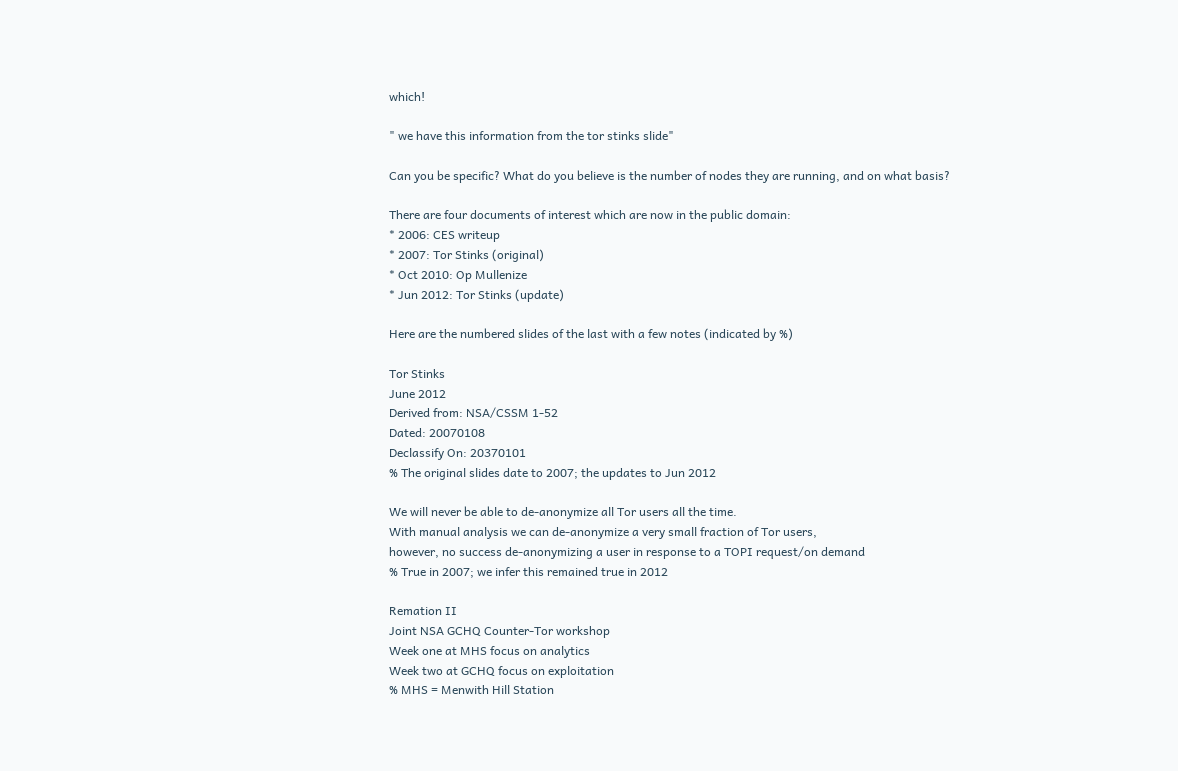which!

" we have this information from the tor stinks slide"

Can you be specific? What do you believe is the number of nodes they are running, and on what basis?

There are four documents of interest which are now in the public domain:
* 2006: CES writeup
* 2007: Tor Stinks (original)
* Oct 2010: Op Mullenize
* Jun 2012: Tor Stinks (update)

Here are the numbered slides of the last with a few notes (indicated by %)

Tor Stinks
June 2012
Derived from: NSA/CSSM 1-52
Dated: 20070108
Declassify On: 20370101
% The original slides date to 2007; the updates to Jun 2012

We will never be able to de-anonymize all Tor users all the time.
With manual analysis we can de-anonymize a very small fraction of Tor users,
however, no success de-anonymizing a user in response to a TOPI request/on demand
% True in 2007; we infer this remained true in 2012

Remation II
Joint NSA GCHQ Counter-Tor workshop
Week one at MHS focus on analytics
Week two at GCHQ focus on exploitation
% MHS = Menwith Hill Station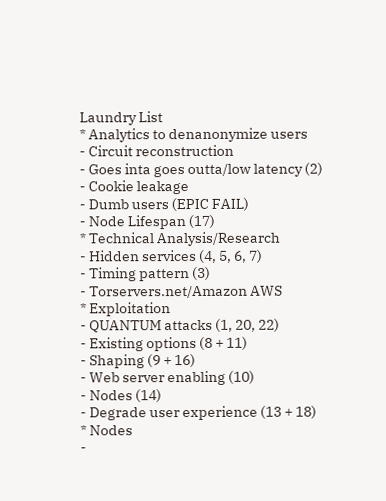Laundry List
* Analytics to denanonymize users
- Circuit reconstruction
- Goes inta goes outta/low latency (2)
- Cookie leakage
- Dumb users (EPIC FAIL)
- Node Lifespan (17)
* Technical Analysis/Research
- Hidden services (4, 5, 6, 7)
- Timing pattern (3)
- Torservers.net/Amazon AWS
* Exploitation
- QUANTUM attacks (1, 20, 22)
- Existing options (8 + 11)
- Shaping (9 + 16)
- Web server enabling (10)
- Nodes (14)
- Degrade user experience (13 + 18)
* Nodes
-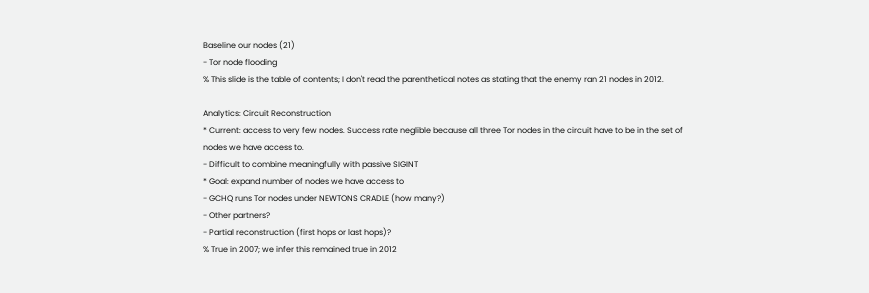Baseline our nodes (21)
- Tor node flooding
% This slide is the table of contents; I don't read the parenthetical notes as stating that the enemy ran 21 nodes in 2012.

Analytics: Circuit Reconstruction
* Current: access to very few nodes. Success rate neglible because all three Tor nodes in the circuit have to be in the set of nodes we have access to.
- Difficult to combine meaningfully with passive SIGINT
* Goal: expand number of nodes we have access to
- GCHQ runs Tor nodes under NEWTONS CRADLE (how many?)
- Other partners?
- Partial reconstruction (first hops or last hops)?
% True in 2007; we infer this remained true in 2012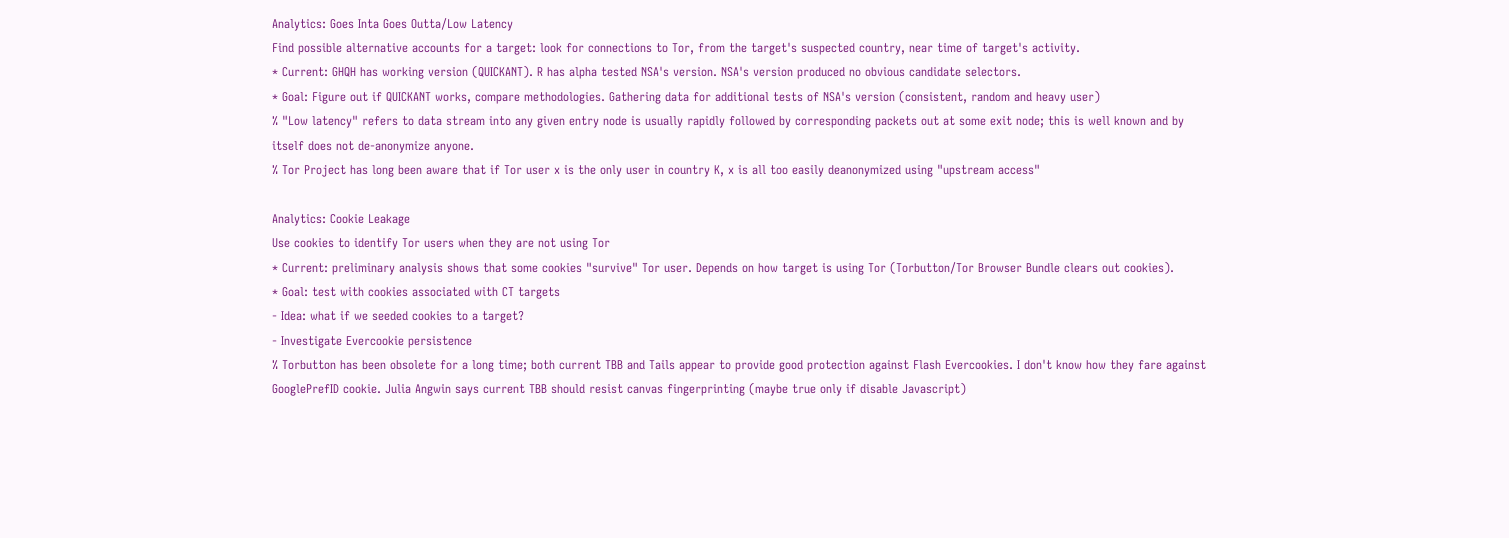Analytics: Goes Inta Goes Outta/Low Latency
Find possible alternative accounts for a target: look for connections to Tor, from the target's suspected country, near time of target's activity.
* Current: GHQH has working version (QUICKANT). R has alpha tested NSA's version. NSA's version produced no obvious candidate selectors.
* Goal: Figure out if QUICKANT works, compare methodologies. Gathering data for additional tests of NSA's version (consistent, random and heavy user)
% "Low latency" refers to data stream into any given entry node is usually rapidly followed by corresponding packets out at some exit node; this is well known and by itself does not de-anonymize anyone.
% Tor Project has long been aware that if Tor user x is the only user in country K, x is all too easily deanonymized using "upstream access"

Analytics: Cookie Leakage
Use cookies to identify Tor users when they are not using Tor
* Current: preliminary analysis shows that some cookies "survive" Tor user. Depends on how target is using Tor (Torbutton/Tor Browser Bundle clears out cookies).
* Goal: test with cookies associated with CT targets
- Idea: what if we seeded cookies to a target?
- Investigate Evercookie persistence
% Torbutton has been obsolete for a long time; both current TBB and Tails appear to provide good protection against Flash Evercookies. I don't know how they fare against GooglePrefID cookie. Julia Angwin says current TBB should resist canvas fingerprinting (maybe true only if disable Javascript)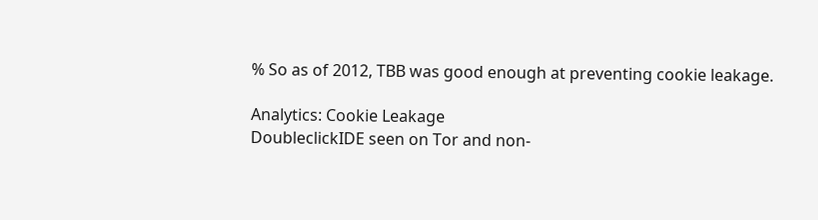% So as of 2012, TBB was good enough at preventing cookie leakage.

Analytics: Cookie Leakage
DoubleclickIDE seen on Tor and non-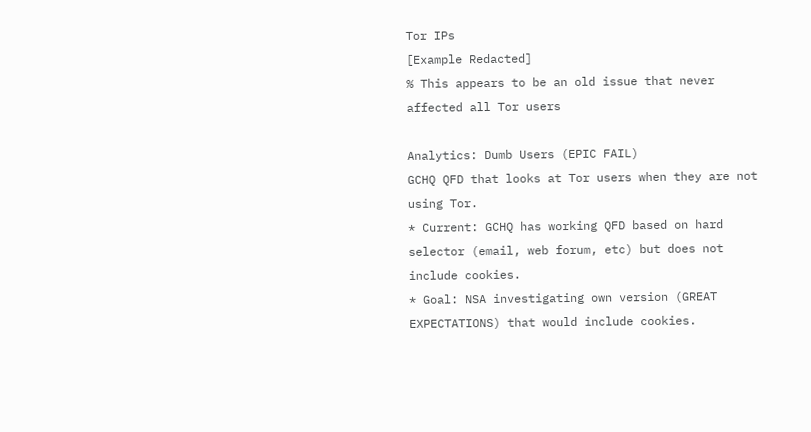Tor IPs
[Example Redacted]
% This appears to be an old issue that never affected all Tor users

Analytics: Dumb Users (EPIC FAIL)
GCHQ QFD that looks at Tor users when they are not using Tor.
* Current: GCHQ has working QFD based on hard selector (email, web forum, etc) but does not include cookies.
* Goal: NSA investigating own version (GREAT EXPECTATIONS) that would include cookies.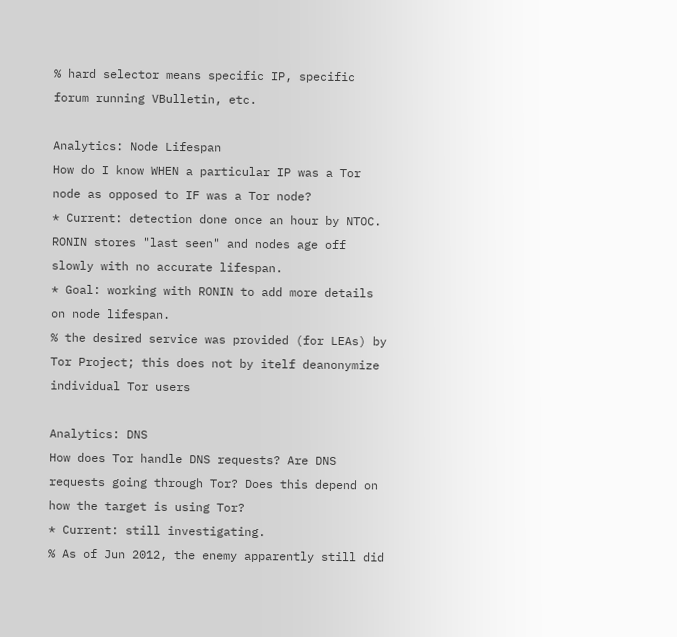% hard selector means specific IP, specific forum running VBulletin, etc.

Analytics: Node Lifespan
How do I know WHEN a particular IP was a Tor node as opposed to IF was a Tor node?
* Current: detection done once an hour by NTOC. RONIN stores "last seen" and nodes age off slowly with no accurate lifespan.
* Goal: working with RONIN to add more details on node lifespan.
% the desired service was provided (for LEAs) by Tor Project; this does not by itelf deanonymize individual Tor users

Analytics: DNS
How does Tor handle DNS requests? Are DNS requests going through Tor? Does this depend on how the target is using Tor?
* Current: still investigating.
% As of Jun 2012, the enemy apparently still did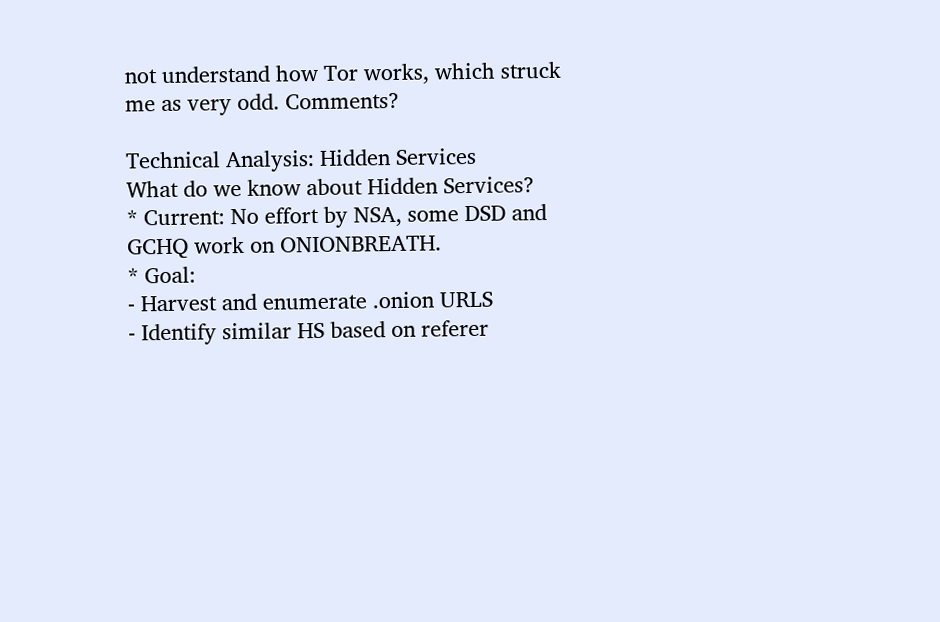not understand how Tor works, which struck me as very odd. Comments?

Technical Analysis: Hidden Services
What do we know about Hidden Services?
* Current: No effort by NSA, some DSD and GCHQ work on ONIONBREATH.
* Goal:
- Harvest and enumerate .onion URLS
- Identify similar HS based on referer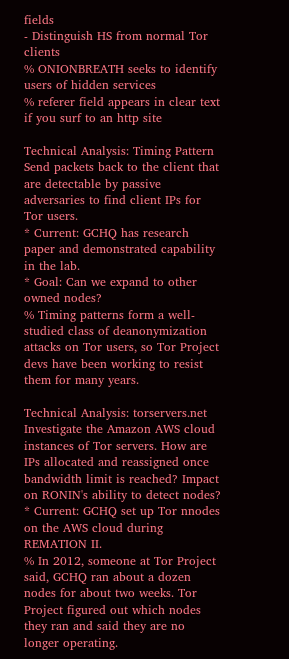fields
- Distinguish HS from normal Tor clients
% ONIONBREATH seeks to identify users of hidden services
% referer field appears in clear text if you surf to an http site

Technical Analysis: Timing Pattern
Send packets back to the client that are detectable by passive adversaries to find client IPs for Tor users.
* Current: GCHQ has research paper and demonstrated capability in the lab.
* Goal: Can we expand to other owned nodes?
% Timing patterns form a well-studied class of deanonymization attacks on Tor users, so Tor Project devs have been working to resist them for many years.

Technical Analysis: torservers.net
Investigate the Amazon AWS cloud instances of Tor servers. How are IPs allocated and reassigned once bandwidth limit is reached? Impact on RONIN's ability to detect nodes?
* Current: GCHQ set up Tor nnodes on the AWS cloud during REMATION II.
% In 2012, someone at Tor Project said, GCHQ ran about a dozen nodes for about two weeks. Tor Project figured out which nodes they ran and said they are no longer operating.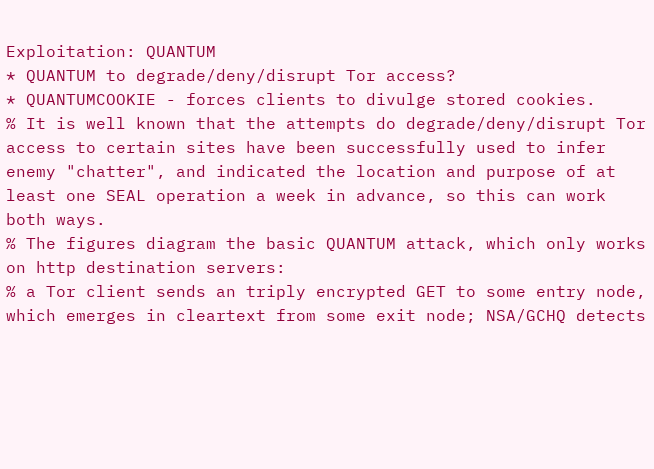Exploitation: QUANTUM
* QUANTUM to degrade/deny/disrupt Tor access?
* QUANTUMCOOKIE - forces clients to divulge stored cookies.
% It is well known that the attempts do degrade/deny/disrupt Tor access to certain sites have been successfully used to infer enemy "chatter", and indicated the location and purpose of at least one SEAL operation a week in advance, so this can work both ways.
% The figures diagram the basic QUANTUM attack, which only works on http destination servers:
% a Tor client sends an triply encrypted GET to some entry node, which emerges in cleartext from some exit node; NSA/GCHQ detects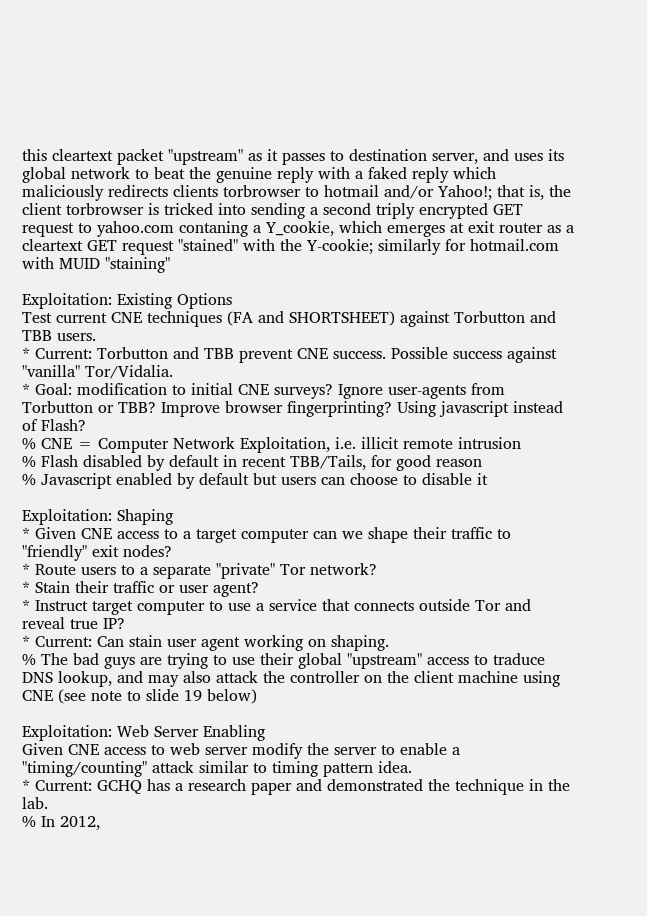this cleartext packet "upstream" as it passes to destination server, and uses its global network to beat the genuine reply with a faked reply which maliciously redirects clients torbrowser to hotmail and/or Yahoo!; that is, the client torbrowser is tricked into sending a second triply encrypted GET request to yahoo.com contaning a Y_cookie, which emerges at exit router as a cleartext GET request "stained" with the Y-cookie; similarly for hotmail.com with MUID "staining"

Exploitation: Existing Options
Test current CNE techniques (FA and SHORTSHEET) against Torbutton and TBB users.
* Current: Torbutton and TBB prevent CNE success. Possible success against "vanilla" Tor/Vidalia.
* Goal: modification to initial CNE surveys? Ignore user-agents from Torbutton or TBB? Improve browser fingerprinting? Using javascript instead of Flash?
% CNE = Computer Network Exploitation, i.e. illicit remote intrusion
% Flash disabled by default in recent TBB/Tails, for good reason
% Javascript enabled by default but users can choose to disable it

Exploitation: Shaping
* Given CNE access to a target computer can we shape their traffic to "friendly" exit nodes?
* Route users to a separate "private" Tor network?
* Stain their traffic or user agent?
* Instruct target computer to use a service that connects outside Tor and reveal true IP?
* Current: Can stain user agent working on shaping.
% The bad guys are trying to use their global "upstream" access to traduce DNS lookup, and may also attack the controller on the client machine using CNE (see note to slide 19 below)

Exploitation: Web Server Enabling
Given CNE access to web server modify the server to enable a "timing/counting" attack similar to timing pattern idea.
* Current: GCHQ has a research paper and demonstrated the technique in the lab.
% In 2012,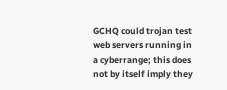GCHQ could trojan test web servers running in a cyberrange; this does not by itself imply they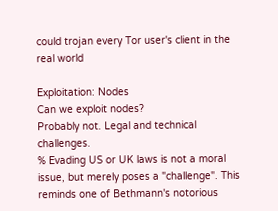could trojan every Tor user's client in the real world

Exploitation: Nodes
Can we exploit nodes?
Probably not. Legal and technical challenges.
% Evading US or UK laws is not a moral issue, but merely poses a "challenge". This reminds one of Bethmann's notorious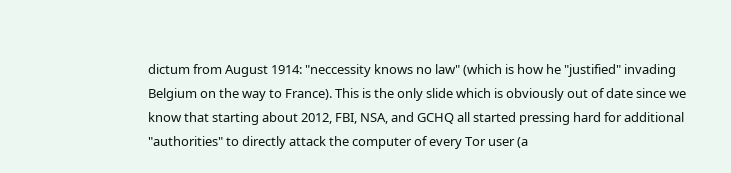dictum from August 1914: "neccessity knows no law" (which is how he "justified" invading Belgium on the way to France). This is the only slide which is obviously out of date since we know that starting about 2012, FBI, NSA, and GCHQ all started pressing hard for additional "authorities" to directly attack the computer of every Tor user (a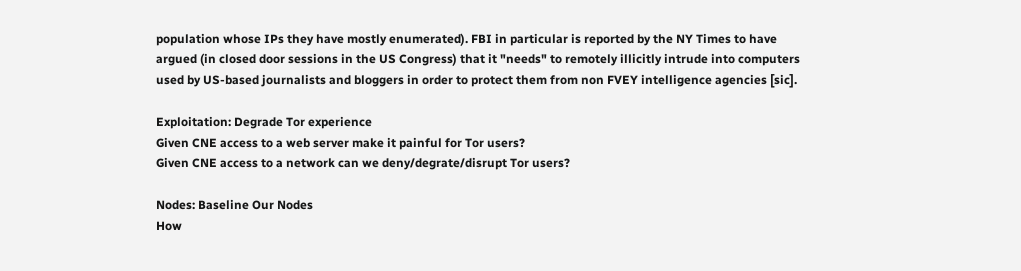population whose IPs they have mostly enumerated). FBI in particular is reported by the NY Times to have argued (in closed door sessions in the US Congress) that it "needs" to remotely illicitly intrude into computers used by US-based journalists and bloggers in order to protect them from non FVEY intelligence agencies [sic].

Exploitation: Degrade Tor experience
Given CNE access to a web server make it painful for Tor users?
Given CNE access to a network can we deny/degrate/disrupt Tor users?

Nodes: Baseline Our Nodes
How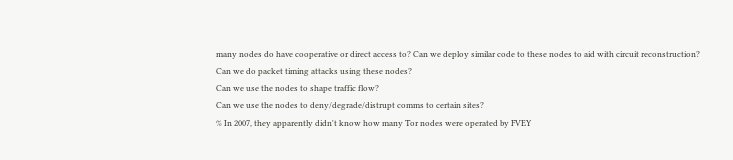many nodes do have cooperative or direct access to? Can we deploy similar code to these nodes to aid with circuit reconstruction?
Can we do packet timing attacks using these nodes?
Can we use the nodes to shape traffic flow?
Can we use the nodes to deny/degrade/distrupt comms to certain sites?
% In 2007, they apparently didn't know how many Tor nodes were operated by FVEY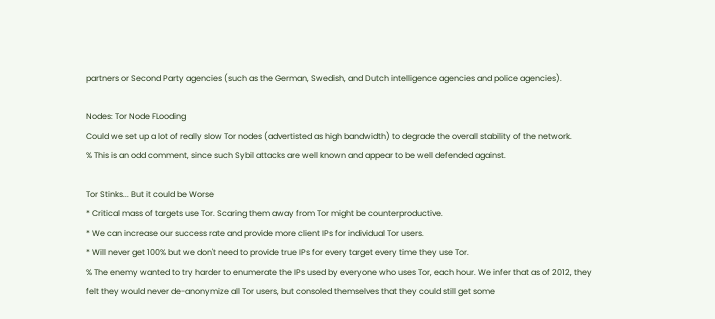partners or Second Party agencies (such as the German, Swedish, and Dutch intelligence agencies and police agencies).

Nodes: Tor Node FLooding
Could we set up a lot of really slow Tor nodes (advertisted as high bandwidth) to degrade the overall stability of the network.
% This is an odd comment, since such Sybil attacks are well known and appear to be well defended against.

Tor Stinks... But it could be Worse
* Critical mass of targets use Tor. Scaring them away from Tor might be counterproductive.
* We can increase our success rate and provide more client IPs for individual Tor users.
* Will never get 100% but we don't need to provide true IPs for every target every time they use Tor.
% The enemy wanted to try harder to enumerate the IPs used by everyone who uses Tor, each hour. We infer that as of 2012, they felt they would never de-anonymize all Tor users, but consoled themselves that they could still get some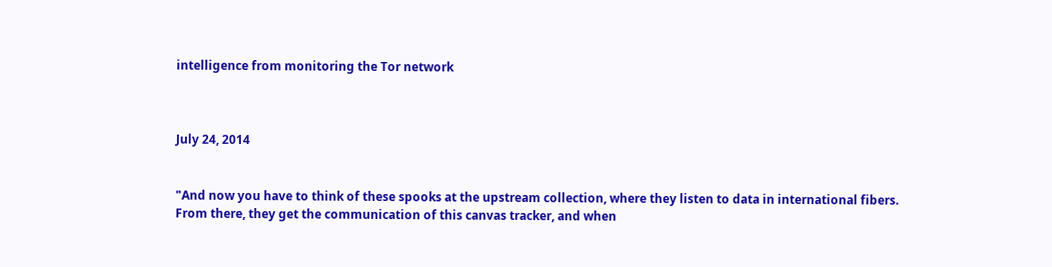intelligence from monitoring the Tor network



July 24, 2014


"And now you have to think of these spooks at the upstream collection, where they listen to data in international fibers. From there, they get the communication of this canvas tracker, and when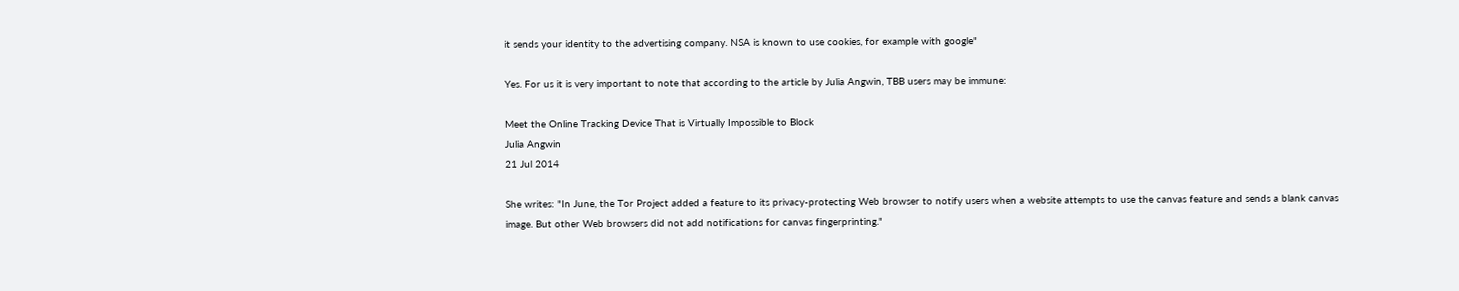it sends your identity to the advertising company. NSA is known to use cookies, for example with google"

Yes. For us it is very important to note that according to the article by Julia Angwin, TBB users may be immune:

Meet the Online Tracking Device That is Virtually Impossible to Block
Julia Angwin
21 Jul 2014

She writes: "In June, the Tor Project added a feature to its privacy-protecting Web browser to notify users when a website attempts to use the canvas feature and sends a blank canvas image. But other Web browsers did not add notifications for canvas fingerprinting."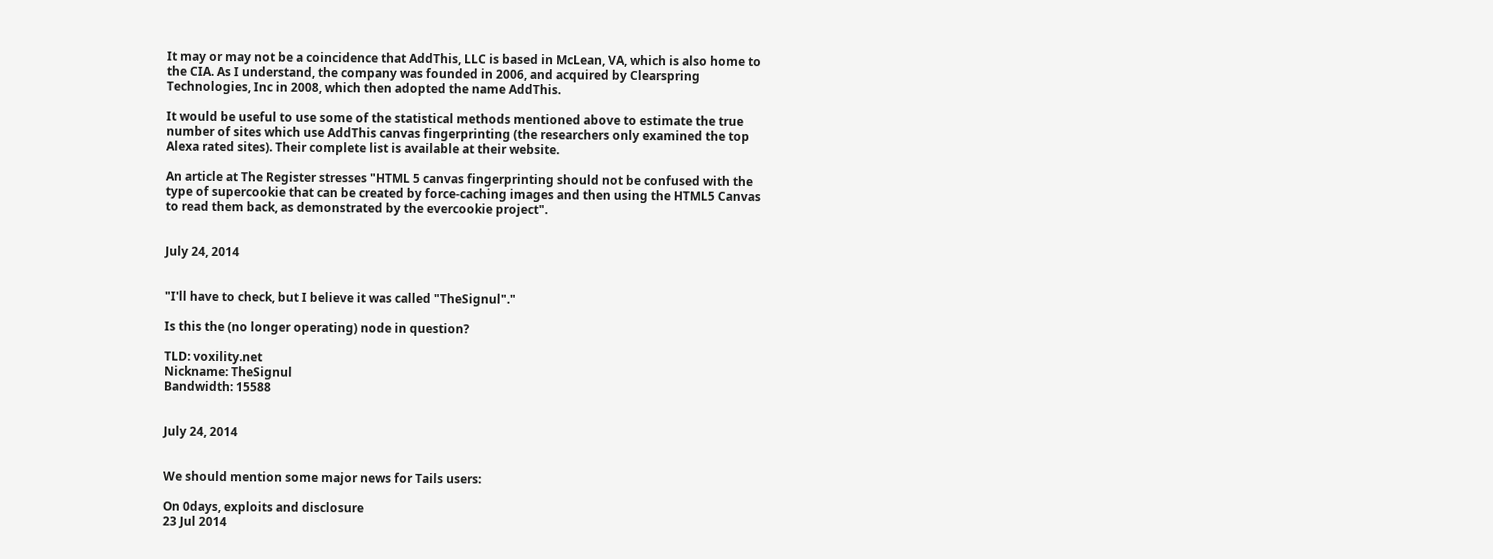It may or may not be a coincidence that AddThis, LLC is based in McLean, VA, which is also home to the CIA. As I understand, the company was founded in 2006, and acquired by Clearspring Technologies, Inc in 2008, which then adopted the name AddThis.

It would be useful to use some of the statistical methods mentioned above to estimate the true number of sites which use AddThis canvas fingerprinting (the researchers only examined the top Alexa rated sites). Their complete list is available at their website.

An article at The Register stresses "HTML 5 canvas fingerprinting should not be confused with the type of supercookie that can be created by force-caching images and then using the HTML5 Canvas to read them back, as demonstrated by the evercookie project".


July 24, 2014


"I'll have to check, but I believe it was called "TheSignul"."

Is this the (no longer operating) node in question?

TLD: voxility.net
Nickname: TheSignul
Bandwidth: 15588


July 24, 2014


We should mention some major news for Tails users:

On 0days, exploits and disclosure
23 Jul 2014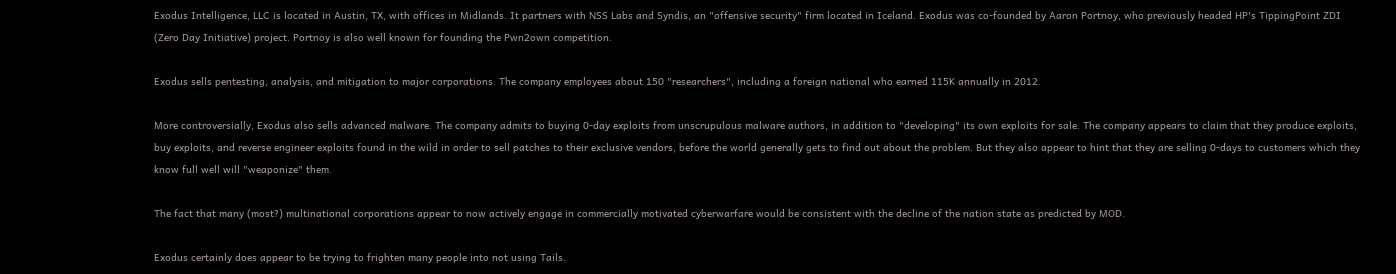Exodus Intelligence, LLC is located in Austin, TX, with offices in Midlands. It partners with NSS Labs and Syndis, an "offensive security" firm located in Iceland. Exodus was co-founded by Aaron Portnoy, who previously headed HP's TippingPoint ZDI (Zero Day Initiative) project. Portnoy is also well known for founding the Pwn2own competition.

Exodus sells pentesting, analysis, and mitigation to major corporations. The company employees about 150 "researchers", including a foreign national who earned 115K annually in 2012.

More controversially, Exodus also sells advanced malware. The company admits to buying 0-day exploits from unscrupulous malware authors, in addition to "developing" its own exploits for sale. The company appears to claim that they produce exploits, buy exploits, and reverse engineer exploits found in the wild in order to sell patches to their exclusive vendors, before the world generally gets to find out about the problem. But they also appear to hint that they are selling 0-days to customers which they know full well will "weaponize" them.

The fact that many (most?) multinational corporations appear to now actively engage in commercially motivated cyberwarfare would be consistent with the decline of the nation state as predicted by MOD.

Exodus certainly does appear to be trying to frighten many people into not using Tails.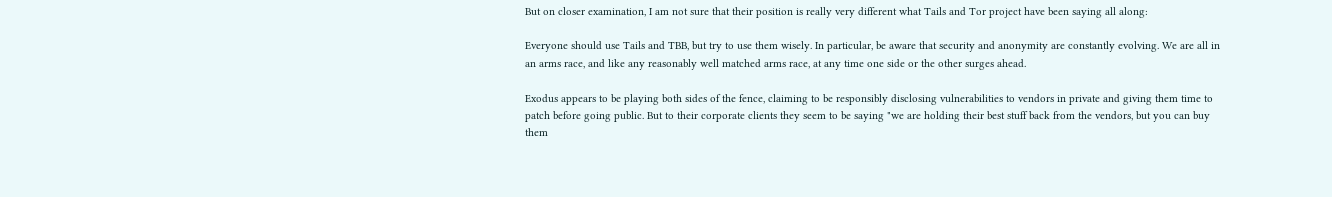But on closer examination, I am not sure that their position is really very different what Tails and Tor project have been saying all along:

Everyone should use Tails and TBB, but try to use them wisely. In particular, be aware that security and anonymity are constantly evolving. We are all in an arms race, and like any reasonably well matched arms race, at any time one side or the other surges ahead.

Exodus appears to be playing both sides of the fence, claiming to be responsibly disclosing vulnerabilities to vendors in private and giving them time to patch before going public. But to their corporate clients they seem to be saying "we are holding their best stuff back from the vendors, but you can buy them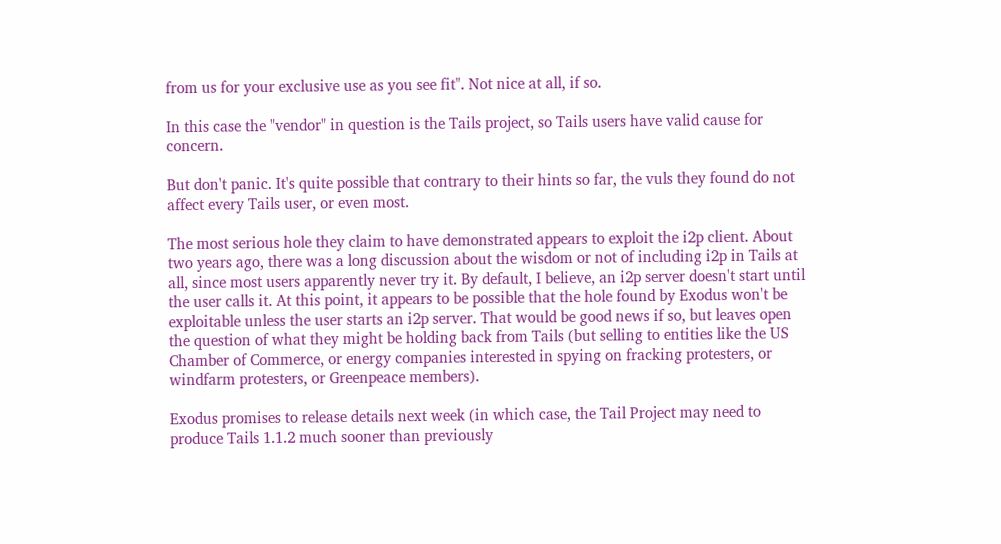from us for your exclusive use as you see fit". Not nice at all, if so.

In this case the "vendor" in question is the Tails project, so Tails users have valid cause for concern.

But don't panic. It's quite possible that contrary to their hints so far, the vuls they found do not affect every Tails user, or even most.

The most serious hole they claim to have demonstrated appears to exploit the i2p client. About two years ago, there was a long discussion about the wisdom or not of including i2p in Tails at all, since most users apparently never try it. By default, I believe, an i2p server doesn't start until the user calls it. At this point, it appears to be possible that the hole found by Exodus won't be exploitable unless the user starts an i2p server. That would be good news if so, but leaves open the question of what they might be holding back from Tails (but selling to entities like the US Chamber of Commerce, or energy companies interested in spying on fracking protesters, or windfarm protesters, or Greenpeace members).

Exodus promises to release details next week (in which case, the Tail Project may need to produce Tails 1.1.2 much sooner than previously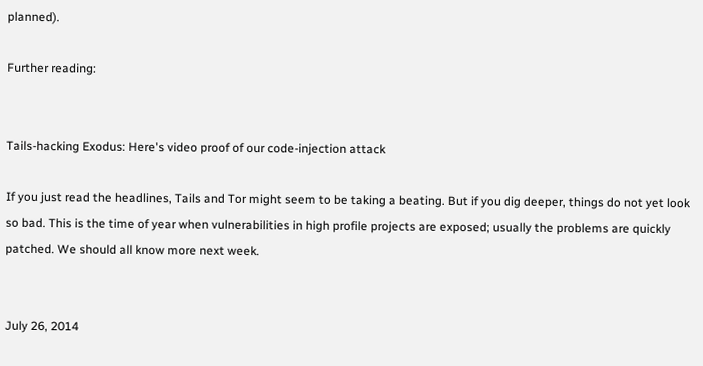planned).

Further reading:


Tails-hacking Exodus: Here's video proof of our code-injection attack

If you just read the headlines, Tails and Tor might seem to be taking a beating. But if you dig deeper, things do not yet look so bad. This is the time of year when vulnerabilities in high profile projects are exposed; usually the problems are quickly patched. We should all know more next week.


July 26, 2014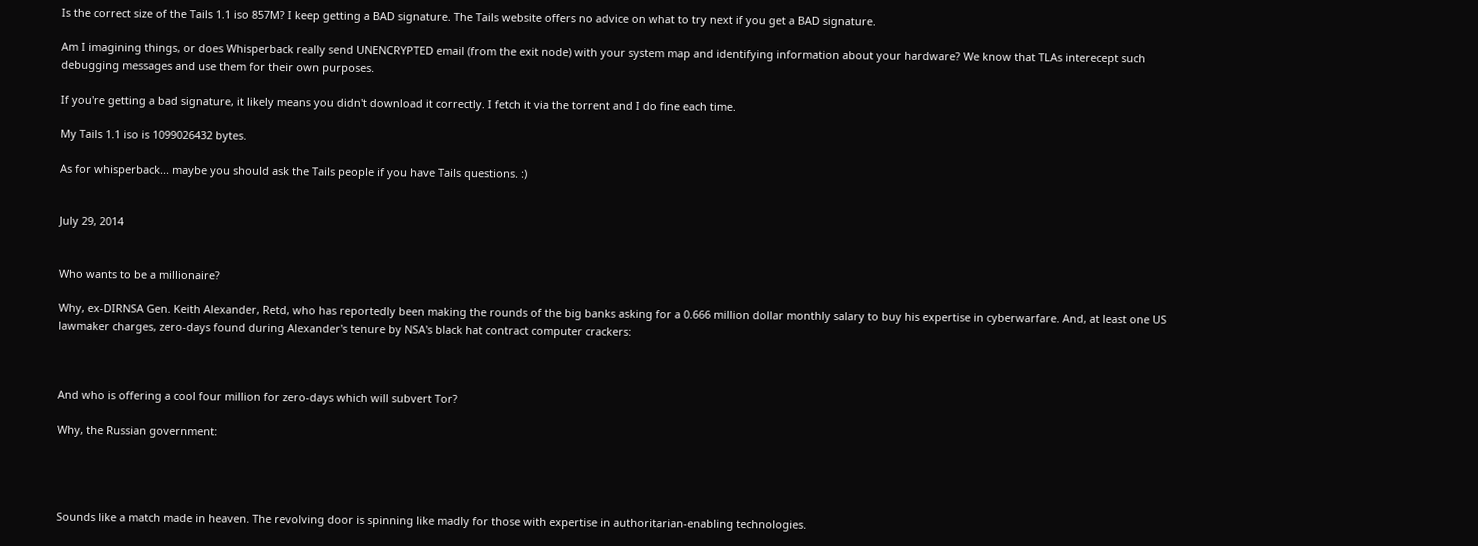Is the correct size of the Tails 1.1 iso 857M? I keep getting a BAD signature. The Tails website offers no advice on what to try next if you get a BAD signature.

Am I imagining things, or does Whisperback really send UNENCRYPTED email (from the exit node) with your system map and identifying information about your hardware? We know that TLAs interecept such debugging messages and use them for their own purposes.

If you're getting a bad signature, it likely means you didn't download it correctly. I fetch it via the torrent and I do fine each time.

My Tails 1.1 iso is 1099026432 bytes.

As for whisperback... maybe you should ask the Tails people if you have Tails questions. :)


July 29, 2014


Who wants to be a millionaire?

Why, ex-DIRNSA Gen. Keith Alexander, Retd, who has reportedly been making the rounds of the big banks asking for a 0.666 million dollar monthly salary to buy his expertise in cyberwarfare. And, at least one US lawmaker charges, zero-days found during Alexander's tenure by NSA's black hat contract computer crackers:



And who is offering a cool four million for zero-days which will subvert Tor?

Why, the Russian government:




Sounds like a match made in heaven. The revolving door is spinning like madly for those with expertise in authoritarian-enabling technologies.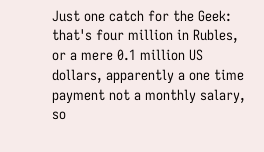Just one catch for the Geek: that's four million in Rubles, or a mere 0.1 million US dollars, apparently a one time payment not a monthly salary, so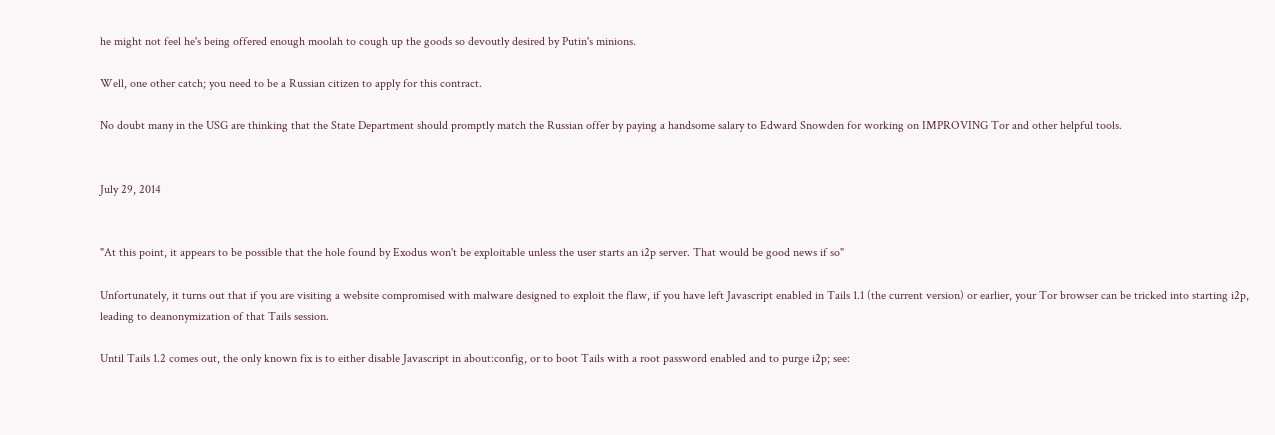he might not feel he's being offered enough moolah to cough up the goods so devoutly desired by Putin's minions.

Well, one other catch; you need to be a Russian citizen to apply for this contract.

No doubt many in the USG are thinking that the State Department should promptly match the Russian offer by paying a handsome salary to Edward Snowden for working on IMPROVING Tor and other helpful tools.


July 29, 2014


"At this point, it appears to be possible that the hole found by Exodus won't be exploitable unless the user starts an i2p server. That would be good news if so"

Unfortunately, it turns out that if you are visiting a website compromised with malware designed to exploit the flaw, if you have left Javascript enabled in Tails 1.1 (the current version) or earlier, your Tor browser can be tricked into starting i2p, leading to deanonymization of that Tails session.

Until Tails 1.2 comes out, the only known fix is to either disable Javascript in about:config, or to boot Tails with a root password enabled and to purge i2p; see: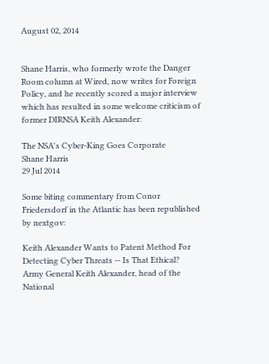August 02, 2014


Shane Harris, who formerly wrote the Danger Room column at Wired, now writes for Foreign Policy, and he recently scored a major interview which has resulted in some welcome criticism of former DIRNSA Keith Alexander:

The NSA's Cyber-King Goes Corporate
Shane Harris
29 Jul 2014

Some biting commentary from Conor Friedersdorf in the Atlantic has been republished by nextgov:

Keith Alexander Wants to Patent Method For Detecting Cyber Threats -- Is That Ethical?
Army General Keith Alexander, head of the National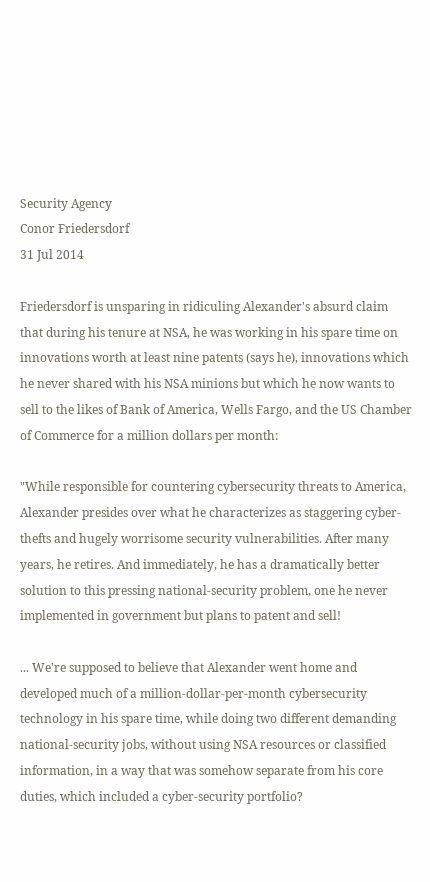Security Agency
Conor Friedersdorf
31 Jul 2014

Friedersdorf is unsparing in ridiculing Alexander's absurd claim that during his tenure at NSA, he was working in his spare time on innovations worth at least nine patents (says he), innovations which he never shared with his NSA minions but which he now wants to sell to the likes of Bank of America, Wells Fargo, and the US Chamber of Commerce for a million dollars per month:

"While responsible for countering cybersecurity threats to America, Alexander presides over what he characterizes as staggering cyber-thefts and hugely worrisome security vulnerabilities. After many years, he retires. And immediately, he has a dramatically better solution to this pressing national-security problem, one he never implemented in government but plans to patent and sell!

... We're supposed to believe that Alexander went home and developed much of a million-dollar-per-month cybersecurity technology in his spare time, while doing two different demanding national-security jobs, without using NSA resources or classified information, in a way that was somehow separate from his core duties, which included a cyber-security portfolio?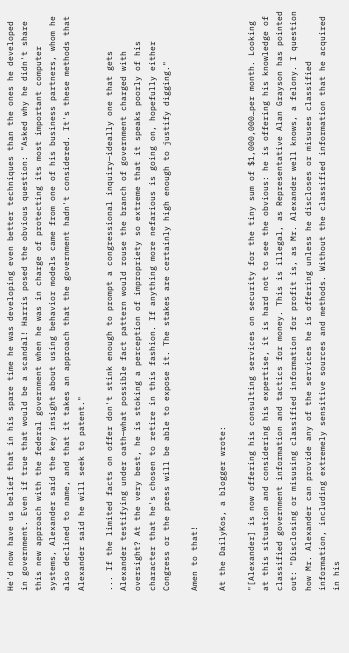He'd now have us belief that in his spare time he was developing even better techniques than the ones he developed in government. Even if true that would be a scandal! Harris posed the obvious question: "Asked why he didn't share this new approach with the federal government when he was in charge of protecting its most important computer systems, Alexander said the key insight about using behavior models came from one of his business partners, whom he also declined to name, and that it takes an approach that the government hadn't considered. It's these methods that Alexander said he will seek to patent."

... If the limited facts on offer don't stink enough to prompt a congressional inquiry—ideally one that gets Alexander testifying under oath—what possible fact pattern would rouse the branch of government charged with oversight? At the very best, he is stoking a perception of impropriety so extreme that it speaks poorly of his character that he's chosen to retire in this fashion. If anything more nefarious is going on, hopefully either Congress or the press will be able to expose it. The stakes are certainly high enough to justify digging."

Amen to that!

At the DailyKos, a blogger wrote:

"[Alexander] is now offering his consulting services on security for the tiny sum of $1,000,000…per month. Looking at this situation and considering his expertise, it is hard not to see the obvious: he is offering his knowledge of classified government information and tactics for money. This is illegal, as Representative Alan Grayson has pointed out: "Disclosing or misusing classified information for profit is, as Mr. Alexander well knows, a felony. I question how Mr. Alexander can provide any of the services he is offering unless he discloses or misuses classified information, including extremely sensitive sources and methods. Without the classified information that he acquired in his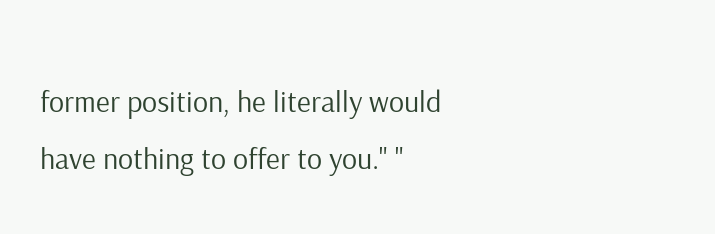former position, he literally would have nothing to offer to you." "